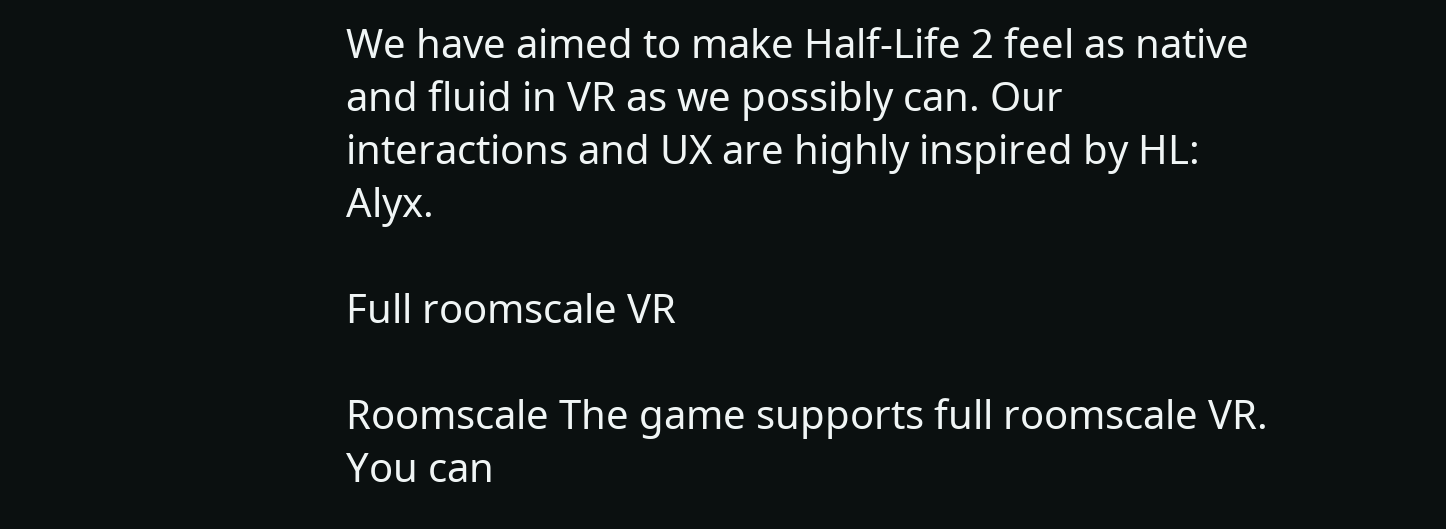We have aimed to make Half-Life 2 feel as native and fluid in VR as we possibly can. Our interactions and UX are highly inspired by HL: Alyx.

Full roomscale VR

Roomscale The game supports full roomscale VR. You can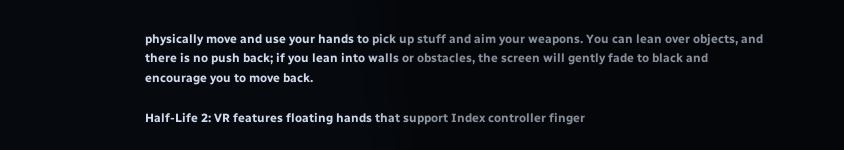physically move and use your hands to pick up stuff and aim your weapons. You can lean over objects, and there is no push back; if you lean into walls or obstacles, the screen will gently fade to black and encourage you to move back.

Half-Life 2: VR features floating hands that support Index controller finger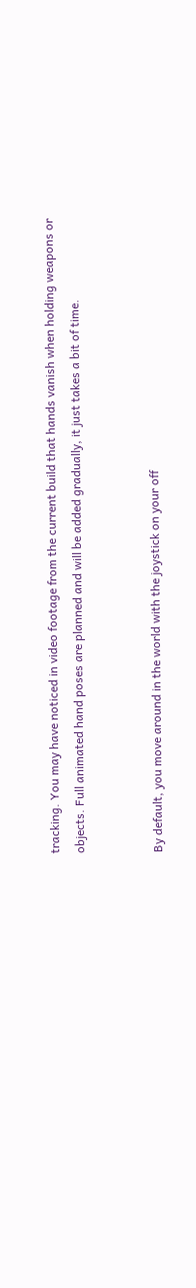tracking. You may have noticed in video footage from the current build that hands vanish when holding weapons or objects. Full animated hand poses are planned and will be added gradually, it just takes a bit of time.


By default, you move around in the world with the joystick on your off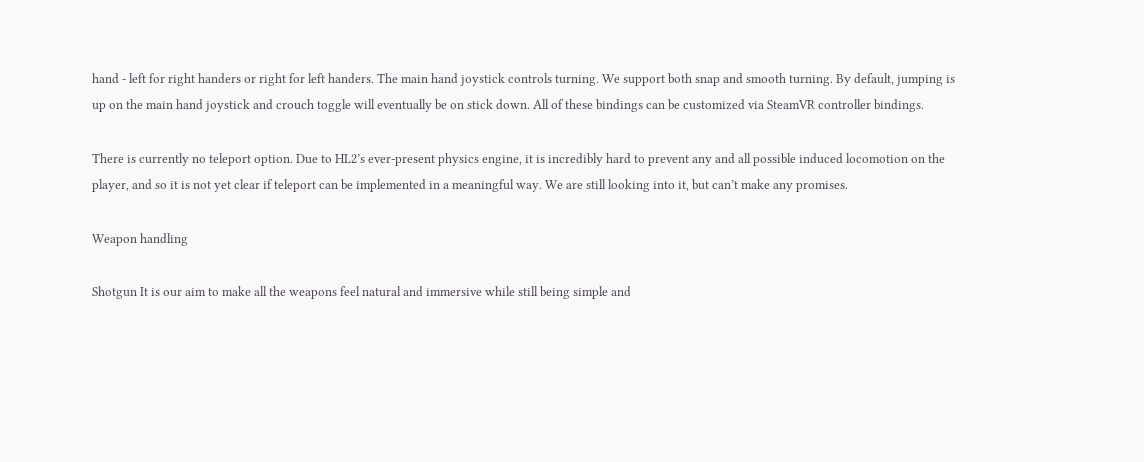hand - left for right handers or right for left handers. The main hand joystick controls turning. We support both snap and smooth turning. By default, jumping is up on the main hand joystick and crouch toggle will eventually be on stick down. All of these bindings can be customized via SteamVR controller bindings.

There is currently no teleport option. Due to HL2’s ever-present physics engine, it is incredibly hard to prevent any and all possible induced locomotion on the player, and so it is not yet clear if teleport can be implemented in a meaningful way. We are still looking into it, but can’t make any promises.

Weapon handling

Shotgun It is our aim to make all the weapons feel natural and immersive while still being simple and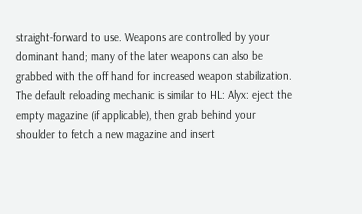straight-forward to use. Weapons are controlled by your dominant hand; many of the later weapons can also be grabbed with the off hand for increased weapon stabilization. The default reloading mechanic is similar to HL: Alyx: eject the empty magazine (if applicable), then grab behind your shoulder to fetch a new magazine and insert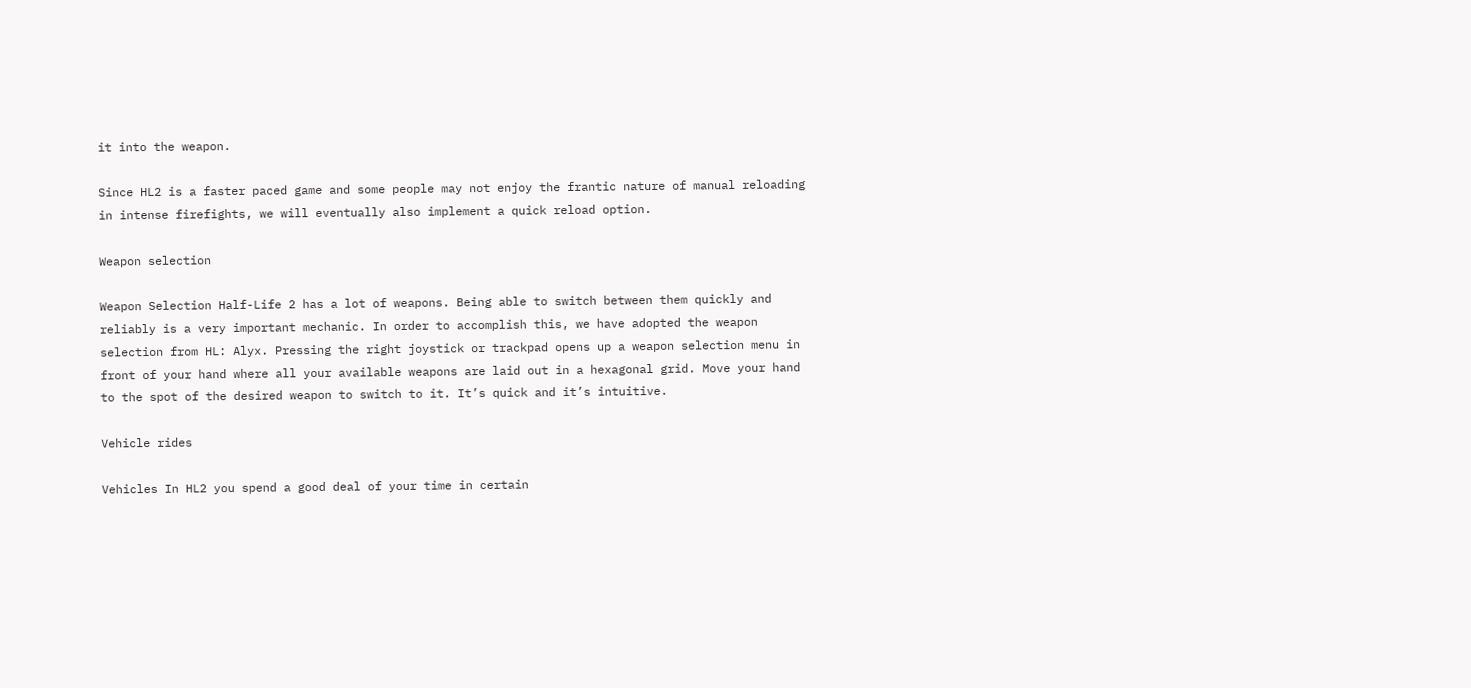it into the weapon.

Since HL2 is a faster paced game and some people may not enjoy the frantic nature of manual reloading in intense firefights, we will eventually also implement a quick reload option.

Weapon selection

Weapon Selection Half-Life 2 has a lot of weapons. Being able to switch between them quickly and reliably is a very important mechanic. In order to accomplish this, we have adopted the weapon selection from HL: Alyx. Pressing the right joystick or trackpad opens up a weapon selection menu in front of your hand where all your available weapons are laid out in a hexagonal grid. Move your hand to the spot of the desired weapon to switch to it. It’s quick and it’s intuitive.

Vehicle rides

Vehicles In HL2 you spend a good deal of your time in certain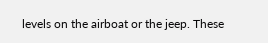levels on the airboat or the jeep. These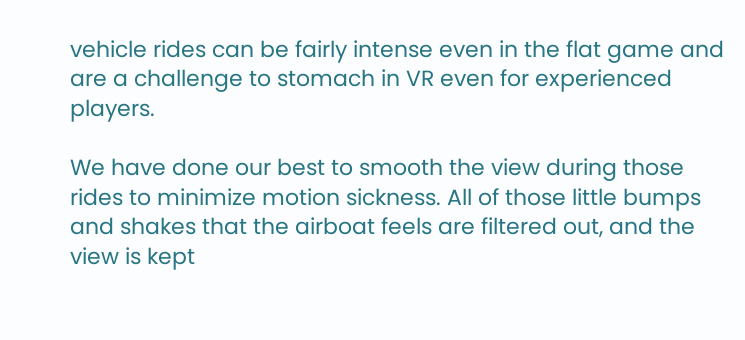vehicle rides can be fairly intense even in the flat game and are a challenge to stomach in VR even for experienced players.

We have done our best to smooth the view during those rides to minimize motion sickness. All of those little bumps and shakes that the airboat feels are filtered out, and the view is kept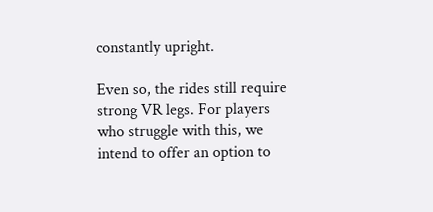constantly upright.

Even so, the rides still require strong VR legs. For players who struggle with this, we intend to offer an option to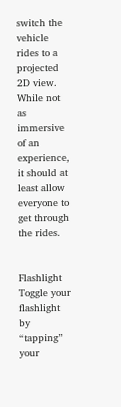switch the vehicle rides to a projected 2D view. While not as immersive of an experience, it should at least allow everyone to get through the rides.


Flashlight Toggle your flashlight by “tapping” your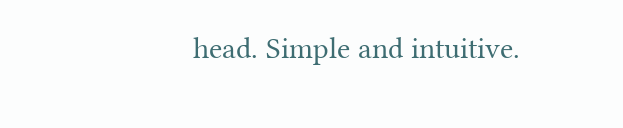head. Simple and intuitive.